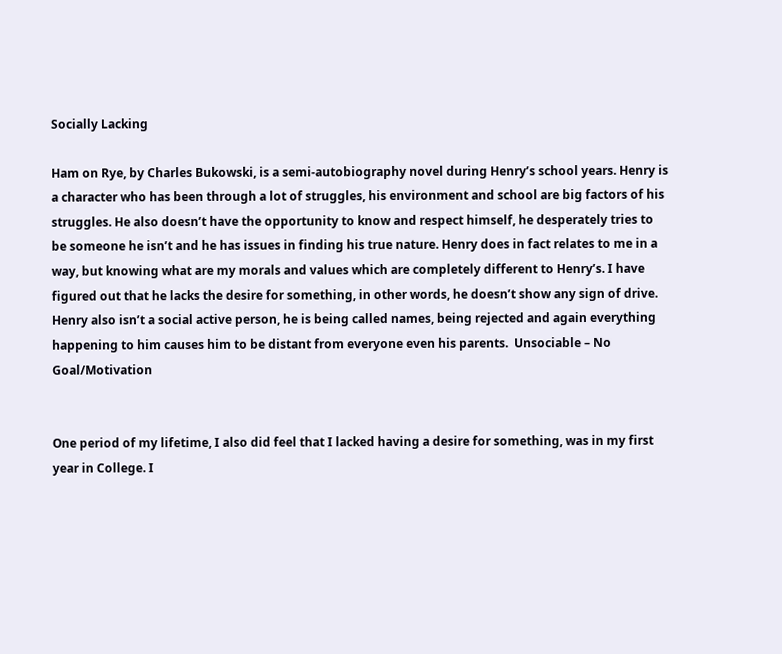Socially Lacking

Ham on Rye, by Charles Bukowski, is a semi-autobiography novel during Henry’s school years. Henry is a character who has been through a lot of struggles, his environment and school are big factors of his struggles. He also doesn’t have the opportunity to know and respect himself, he desperately tries to be someone he isn’t and he has issues in finding his true nature. Henry does in fact relates to me in a way, but knowing what are my morals and values which are completely different to Henry’s. I have figured out that he lacks the desire for something, in other words, he doesn’t show any sign of drive. Henry also isn’t a social active person, he is being called names, being rejected and again everything happening to him causes him to be distant from everyone even his parents.  Unsociable – No Goal/Motivation


One period of my lifetime, I also did feel that I lacked having a desire for something, was in my first year in College. I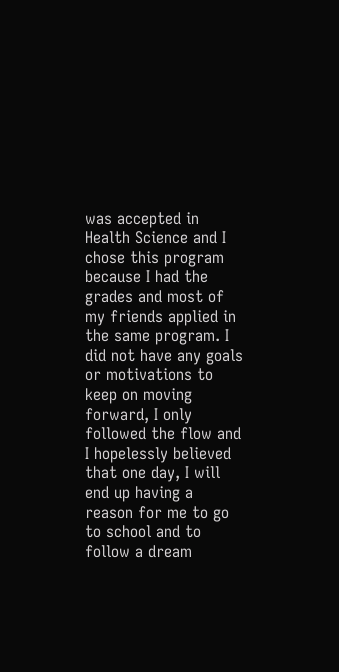was accepted in Health Science and I chose this program because I had the grades and most of my friends applied in the same program. I did not have any goals or motivations to keep on moving forward, I only followed the flow and I hopelessly believed that one day, I will end up having a reason for me to go to school and to follow a dream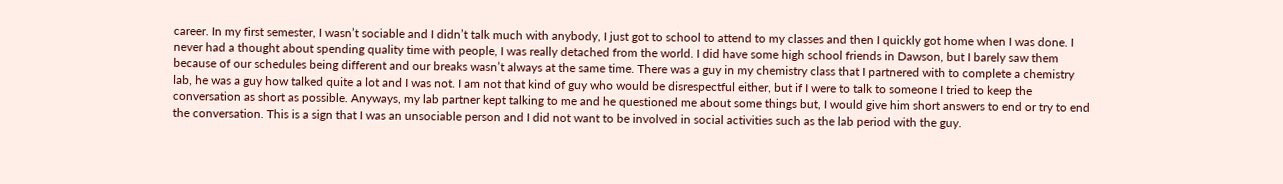career. In my first semester, I wasn’t sociable and I didn’t talk much with anybody, I just got to school to attend to my classes and then I quickly got home when I was done. I never had a thought about spending quality time with people, I was really detached from the world. I did have some high school friends in Dawson, but I barely saw them because of our schedules being different and our breaks wasn’t always at the same time. There was a guy in my chemistry class that I partnered with to complete a chemistry lab, he was a guy how talked quite a lot and I was not. I am not that kind of guy who would be disrespectful either, but if I were to talk to someone I tried to keep the conversation as short as possible. Anyways, my lab partner kept talking to me and he questioned me about some things but, I would give him short answers to end or try to end the conversation. This is a sign that I was an unsociable person and I did not want to be involved in social activities such as the lab period with the guy.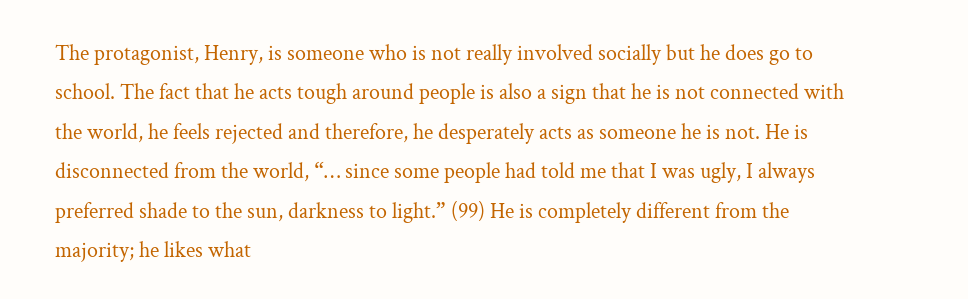The protagonist, Henry, is someone who is not really involved socially but he does go to school. The fact that he acts tough around people is also a sign that he is not connected with the world, he feels rejected and therefore, he desperately acts as someone he is not. He is disconnected from the world, “… since some people had told me that I was ugly, I always preferred shade to the sun, darkness to light.” (99) He is completely different from the majority; he likes what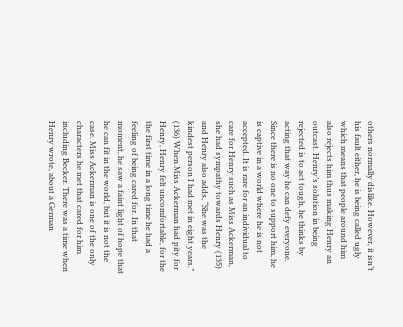others normally dislike. However, it isn’t his fault either, he is being called ugly which means that people around him also rejects him thus making Henry an outcast. Henry’s solution in being rejected is to act tough, he thinks by acting that way he can defy everyone. Since there is no one to support him, he is captive in a world where he is not accepted. It is rare for an individual to care for Henry such as Miss Ackerman, she had sympathy towards Henry (135) and Henry also adds, “She was the kindest person I had met in eight years.” (136) When Miss Ackerman had pity for Henry, Henry felt uncomfortable, for the the first time in a long time he had a feeling of being cared for. In that moment, he saw a faint light of hope that he can fit in the world, but it is not the case. Miss Ackerman is one of the only characters he met that cared for him including Becker. There was a time when Henry wrote, about a German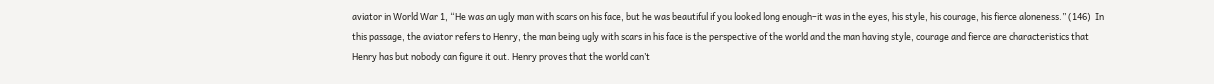aviator in World War 1, “He was an ugly man with scars on his face, but he was beautiful if you looked long enough–it was in the eyes, his style, his courage, his fierce aloneness.” (146)  In this passage, the aviator refers to Henry, the man being ugly with scars in his face is the perspective of the world and the man having style, courage and fierce are characteristics that Henry has but nobody can figure it out. Henry proves that the world can’t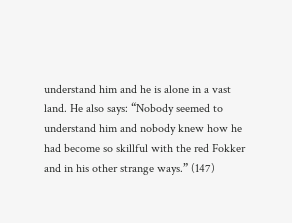understand him and he is alone in a vast land. He also says: “Nobody seemed to understand him and nobody knew how he had become so skillful with the red Fokker and in his other strange ways.” (147)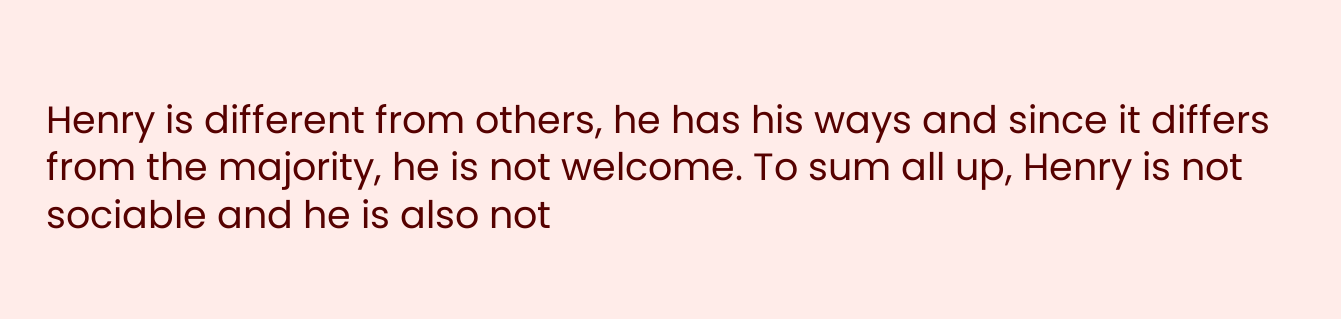Henry is different from others, he has his ways and since it differs from the majority, he is not welcome. To sum all up, Henry is not sociable and he is also not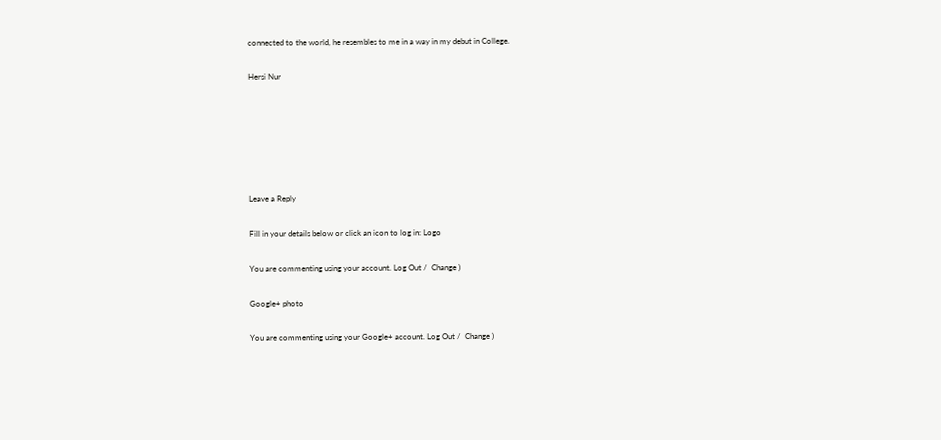connected to the world, he resembles to me in a way in my debut in College.

Hersi Nur






Leave a Reply

Fill in your details below or click an icon to log in: Logo

You are commenting using your account. Log Out /  Change )

Google+ photo

You are commenting using your Google+ account. Log Out /  Change )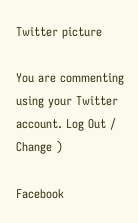Twitter picture

You are commenting using your Twitter account. Log Out /  Change )

Facebook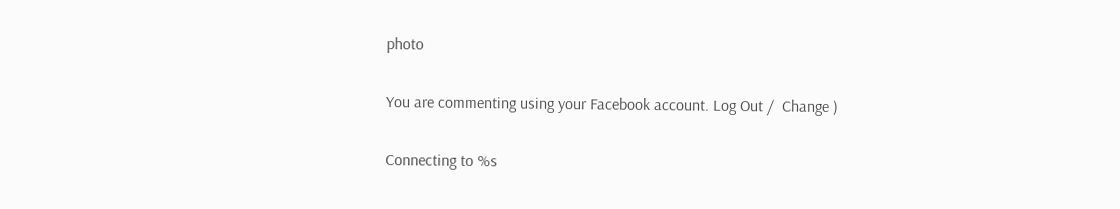photo

You are commenting using your Facebook account. Log Out /  Change )

Connecting to %s